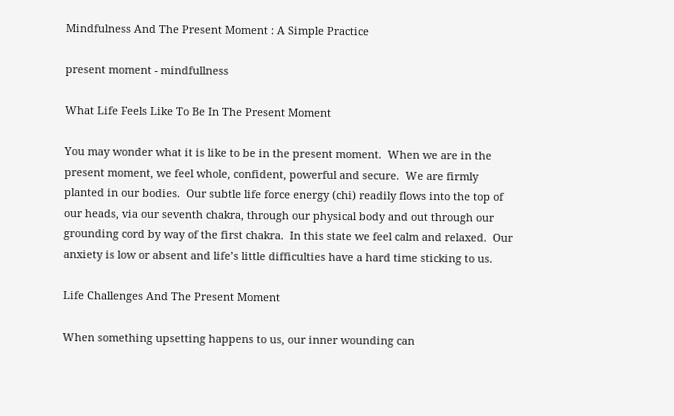Mindfulness And The Present Moment : A Simple Practice

present moment - mindfullness

What Life Feels Like To Be In The Present Moment

You may wonder what it is like to be in the present moment.  When we are in the present moment, we feel whole, confident, powerful and secure.  We are firmly planted in our bodies.  Our subtle life force energy (chi) readily flows into the top of our heads, via our seventh chakra, through our physical body and out through our grounding cord by way of the first chakra.  In this state we feel calm and relaxed.  Our anxiety is low or absent and life’s little difficulties have a hard time sticking to us.

Life Challenges And The Present Moment

When something upsetting happens to us, our inner wounding can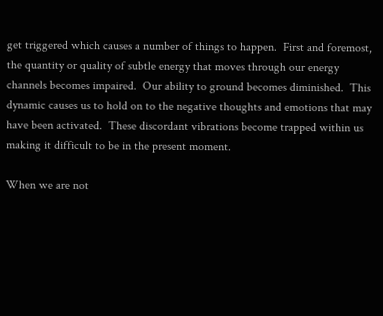get triggered which causes a number of things to happen.  First and foremost, the quantity or quality of subtle energy that moves through our energy channels becomes impaired.  Our ability to ground becomes diminished.  This dynamic causes us to hold on to the negative thoughts and emotions that may have been activated.  These discordant vibrations become trapped within us making it difficult to be in the present moment.

When we are not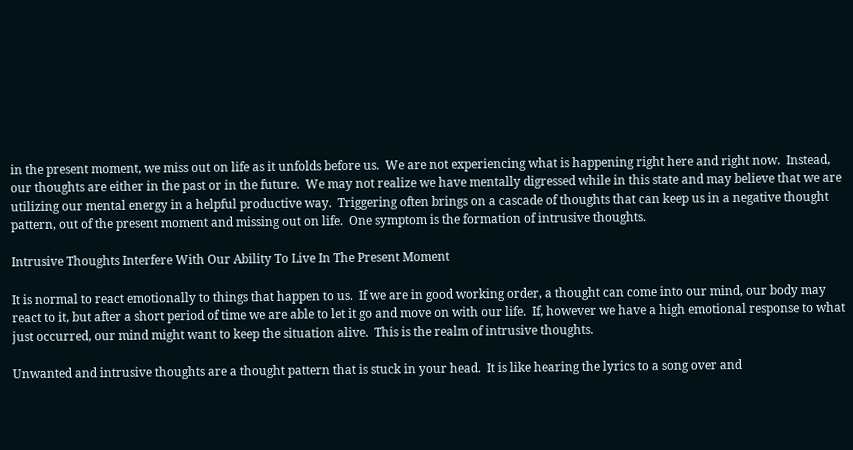in the present moment, we miss out on life as it unfolds before us.  We are not experiencing what is happening right here and right now.  Instead, our thoughts are either in the past or in the future.  We may not realize we have mentally digressed while in this state and may believe that we are utilizing our mental energy in a helpful productive way.  Triggering often brings on a cascade of thoughts that can keep us in a negative thought pattern, out of the present moment and missing out on life.  One symptom is the formation of intrusive thoughts.

Intrusive Thoughts Interfere With Our Ability To Live In The Present Moment

It is normal to react emotionally to things that happen to us.  If we are in good working order, a thought can come into our mind, our body may react to it, but after a short period of time we are able to let it go and move on with our life.  If, however we have a high emotional response to what just occurred, our mind might want to keep the situation alive.  This is the realm of intrusive thoughts.

Unwanted and intrusive thoughts are a thought pattern that is stuck in your head.  It is like hearing the lyrics to a song over and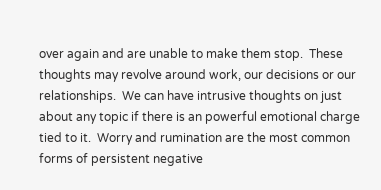over again and are unable to make them stop.  These thoughts may revolve around work, our decisions or our relationships.  We can have intrusive thoughts on just about any topic if there is an powerful emotional charge tied to it.  Worry and rumination are the most common forms of persistent negative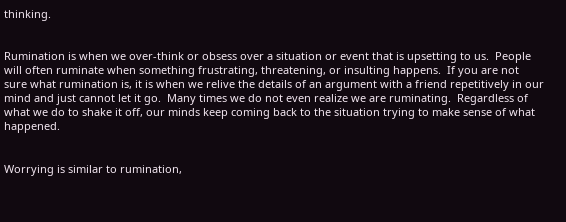thinking.


Rumination is when we over-think or obsess over a situation or event that is upsetting to us.  People will often ruminate when something frustrating, threatening, or insulting happens.  If you are not sure what rumination is, it is when we relive the details of an argument with a friend repetitively in our mind and just cannot let it go.  Many times we do not even realize we are ruminating.  Regardless of what we do to shake it off, our minds keep coming back to the situation trying to make sense of what happened.


Worrying is similar to rumination,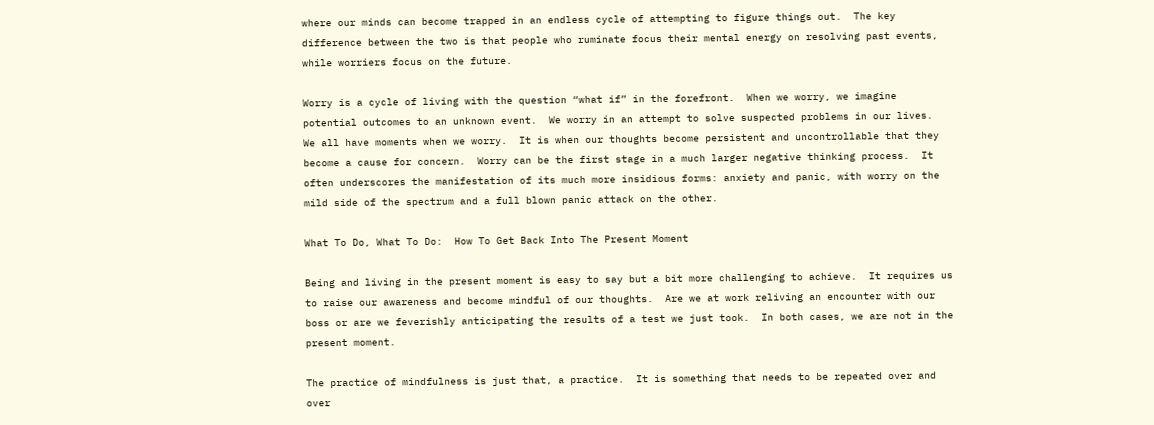where our minds can become trapped in an endless cycle of attempting to figure things out.  The key difference between the two is that people who ruminate focus their mental energy on resolving past events, while worriers focus on the future.

Worry is a cycle of living with the question “what if” in the forefront.  When we worry, we imagine potential outcomes to an unknown event.  We worry in an attempt to solve suspected problems in our lives.  We all have moments when we worry.  It is when our thoughts become persistent and uncontrollable that they become a cause for concern.  Worry can be the first stage in a much larger negative thinking process.  It often underscores the manifestation of its much more insidious forms: anxiety and panic, with worry on the mild side of the spectrum and a full blown panic attack on the other.

What To Do, What To Do:  How To Get Back Into The Present Moment

Being and living in the present moment is easy to say but a bit more challenging to achieve.  It requires us to raise our awareness and become mindful of our thoughts.  Are we at work reliving an encounter with our boss or are we feverishly anticipating the results of a test we just took.  In both cases, we are not in the present moment.

The practice of mindfulness is just that, a practice.  It is something that needs to be repeated over and over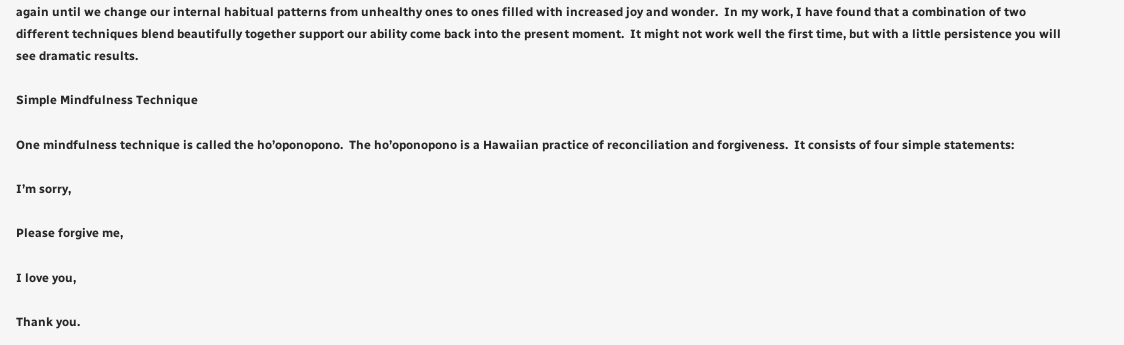again until we change our internal habitual patterns from unhealthy ones to ones filled with increased joy and wonder.  In my work, I have found that a combination of two different techniques blend beautifully together support our ability come back into the present moment.  It might not work well the first time, but with a little persistence you will see dramatic results.

Simple Mindfulness Technique

One mindfulness technique is called the ho’oponopono.  The ho’oponopono is a Hawaiian practice of reconciliation and forgiveness.  It consists of four simple statements:

I’m sorry,

Please forgive me,

I love you,

Thank you.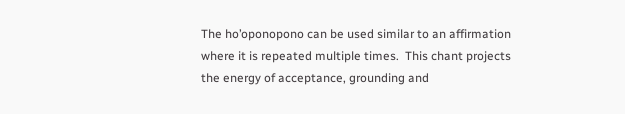The ho’oponopono can be used similar to an affirmation where it is repeated multiple times.  This chant projects the energy of acceptance, grounding and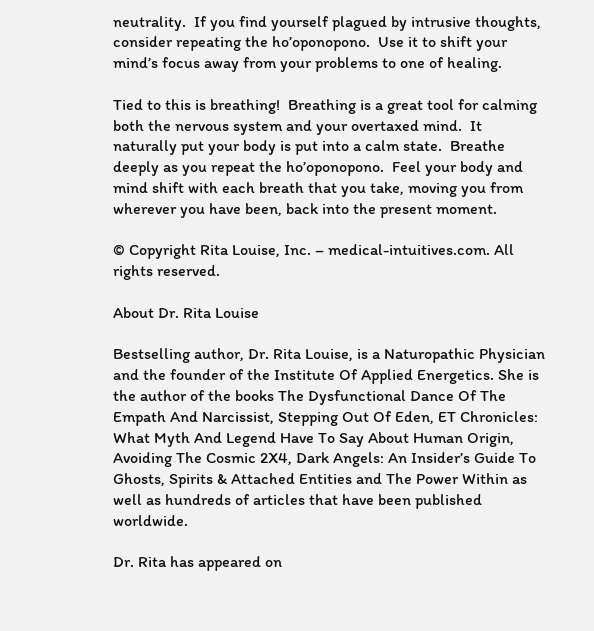neutrality.  If you find yourself plagued by intrusive thoughts, consider repeating the ho’oponopono.  Use it to shift your mind’s focus away from your problems to one of healing.

Tied to this is breathing!  Breathing is a great tool for calming both the nervous system and your overtaxed mind.  It naturally put your body is put into a calm state.  Breathe deeply as you repeat the ho’oponopono.  Feel your body and mind shift with each breath that you take, moving you from wherever you have been, back into the present moment.

© Copyright Rita Louise, Inc. – medical-intuitives.com. All rights reserved.

About Dr. Rita Louise

Bestselling author, Dr. Rita Louise, is a Naturopathic Physician and the founder of the Institute Of Applied Energetics. She is the author of the books The Dysfunctional Dance Of The Empath And Narcissist, Stepping Out Of Eden, ET Chronicles: What Myth And Legend Have To Say About Human Origin, Avoiding The Cosmic 2X4, Dark Angels: An Insider’s Guide To Ghosts, Spirits & Attached Entities and The Power Within as well as hundreds of articles that have been published worldwide.

Dr. Rita has appeared on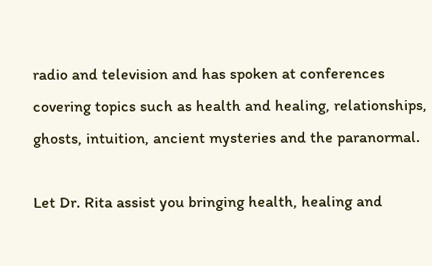radio and television and has spoken at conferences covering topics such as health and healing, relationships, ghosts, intuition, ancient mysteries and the paranormal.

Let Dr. Rita assist you bringing health, healing and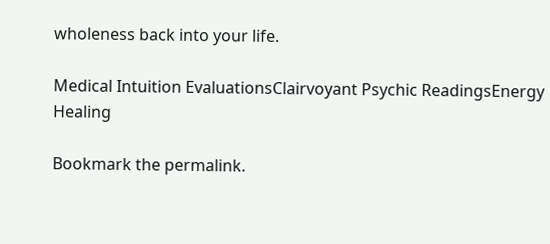wholeness back into your life.

Medical Intuition EvaluationsClairvoyant Psychic ReadingsEnergy Healing

Bookmark the permalink.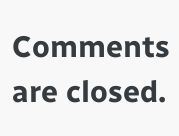Comments are closed.